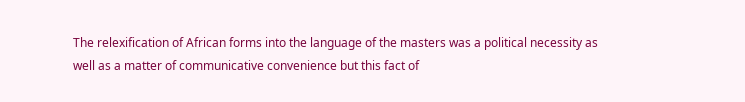The relexification of African forms into the language of the masters was a political necessity as well as a matter of communicative convenience but this fact of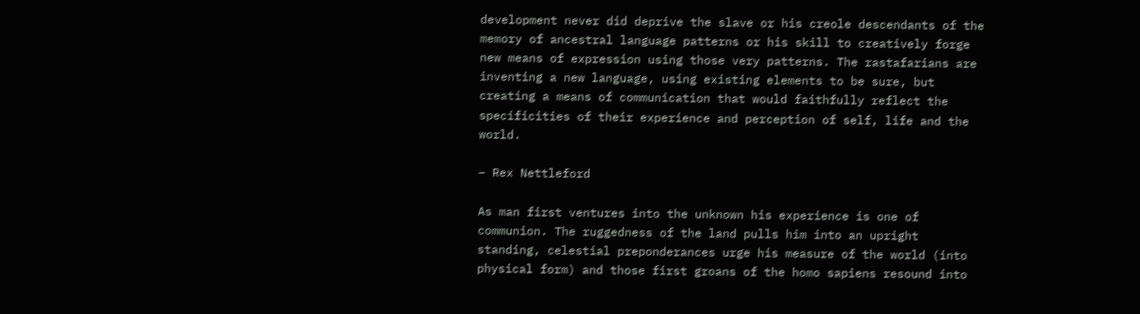development never did deprive the slave or his creole descendants of the memory of ancestral language patterns or his skill to creatively forge new means of expression using those very patterns. The rastafarians are inventing a new language, using existing elements to be sure, but creating a means of communication that would faithfully reflect the specificities of their experience and perception of self, life and the world.

– Rex Nettleford

As man first ventures into the unknown his experience is one of communion. The ruggedness of the land pulls him into an upright standing, celestial preponderances urge his measure of the world (into physical form) and those first groans of the homo sapiens resound into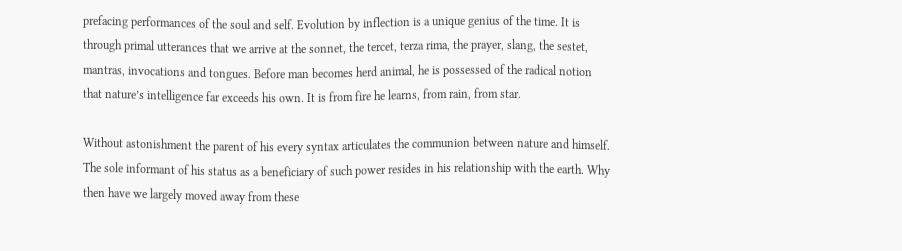prefacing performances of the soul and self. Evolution by inflection is a unique genius of the time. It is through primal utterances that we arrive at the sonnet, the tercet, terza rima, the prayer, slang, the sestet, mantras, invocations and tongues. Before man becomes herd animal, he is possessed of the radical notion that nature’s intelligence far exceeds his own. It is from fire he learns, from rain, from star.

Without astonishment the parent of his every syntax articulates the communion between nature and himself. The sole informant of his status as a beneficiary of such power resides in his relationship with the earth. Why then have we largely moved away from these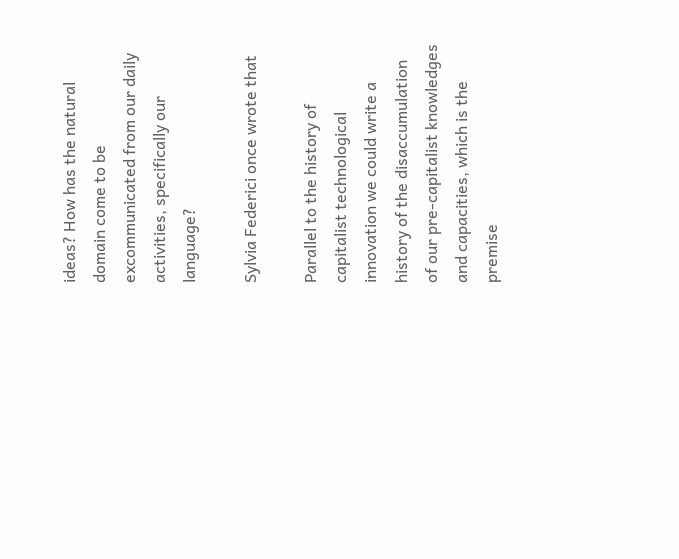ideas? How has the natural domain come to be excommunicated from our daily activities, specifically our language?

Sylvia Federici once wrote that

Parallel to the history of capitalist technological innovation we could write a history of the disaccumulation of our pre-capitalist knowledges and capacities, which is the premise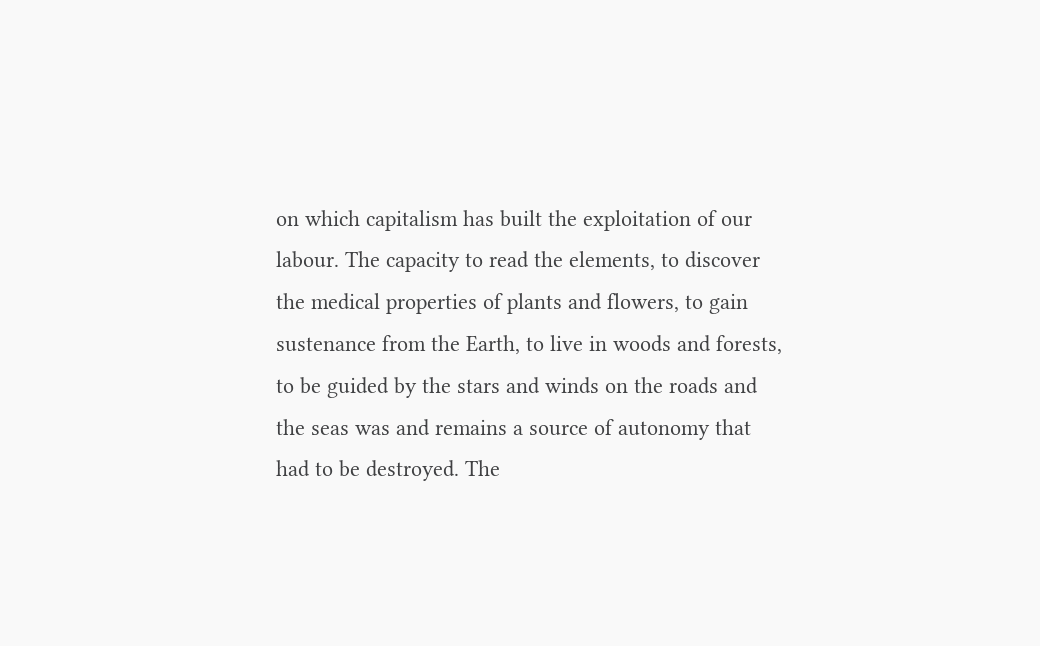on which capitalism has built the exploitation of our labour. The capacity to read the elements, to discover the medical properties of plants and flowers, to gain sustenance from the Earth, to live in woods and forests, to be guided by the stars and winds on the roads and the seas was and remains a source of autonomy that had to be destroyed. The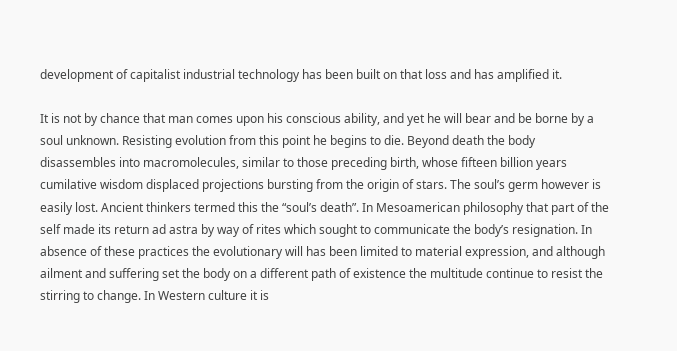development of capitalist industrial technology has been built on that loss and has amplified it.

It is not by chance that man comes upon his conscious ability, and yet he will bear and be borne by a soul unknown. Resisting evolution from this point he begins to die. Beyond death the body disassembles into macromolecules, similar to those preceding birth, whose fifteen billion years cumilative wisdom displaced projections bursting from the origin of stars. The soul’s germ however is easily lost. Ancient thinkers termed this the “soul’s death”. In Mesoamerican philosophy that part of the self made its return ad astra by way of rites which sought to communicate the body’s resignation. In absence of these practices the evolutionary will has been limited to material expression, and although ailment and suffering set the body on a different path of existence the multitude continue to resist the stirring to change. In Western culture it is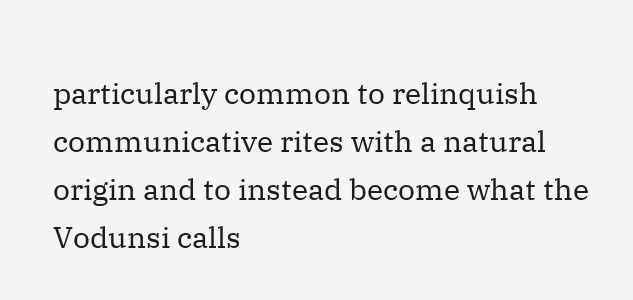particularly common to relinquish communicative rites with a natural origin and to instead become what the Vodunsi calls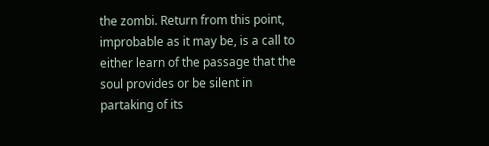the zombi. Return from this point, improbable as it may be, is a call to either learn of the passage that the soul provides or be silent in partaking of its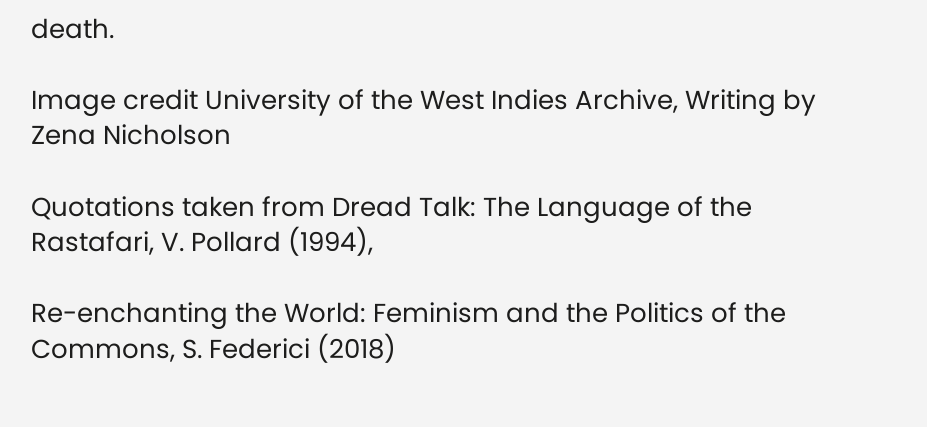death.

Image credit University of the West Indies Archive, Writing by Zena Nicholson

Quotations taken from Dread Talk: The Language of the Rastafari, V. Pollard (1994),

Re-enchanting the World: Feminism and the Politics of the Commons, S. Federici (2018)